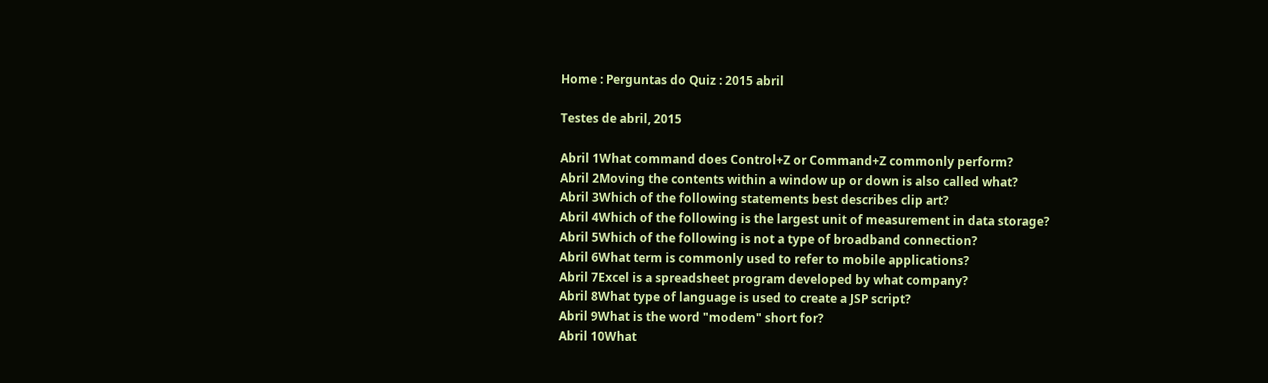Home : Perguntas do Quiz : 2015 abril

Testes de abril, 2015

Abril 1What command does Control+Z or Command+Z commonly perform?
Abril 2Moving the contents within a window up or down is also called what?
Abril 3Which of the following statements best describes clip art?
Abril 4Which of the following is the largest unit of measurement in data storage?
Abril 5Which of the following is not a type of broadband connection?
Abril 6What term is commonly used to refer to mobile applications?
Abril 7Excel is a spreadsheet program developed by what company?
Abril 8What type of language is used to create a JSP script?
Abril 9What is the word "modem" short for?
Abril 10What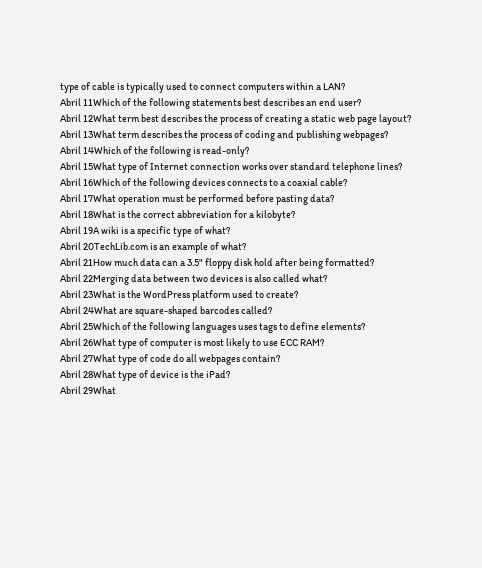type of cable is typically used to connect computers within a LAN?
Abril 11Which of the following statements best describes an end user?
Abril 12What term best describes the process of creating a static web page layout?
Abril 13What term describes the process of coding and publishing webpages?
Abril 14Which of the following is read-only?
Abril 15What type of Internet connection works over standard telephone lines?
Abril 16Which of the following devices connects to a coaxial cable?
Abril 17What operation must be performed before pasting data?
Abril 18What is the correct abbreviation for a kilobyte?
Abril 19A wiki is a specific type of what?
Abril 20TechLib.com is an example of what?
Abril 21How much data can a 3.5" floppy disk hold after being formatted?
Abril 22Merging data between two devices is also called what?
Abril 23What is the WordPress platform used to create?
Abril 24What are square-shaped barcodes called?
Abril 25Which of the following languages uses tags to define elements?
Abril 26What type of computer is most likely to use ECC RAM?
Abril 27What type of code do all webpages contain?
Abril 28What type of device is the iPad?
Abril 29What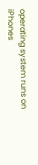operating system runs on iPhones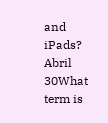and iPads?
Abril 30What term is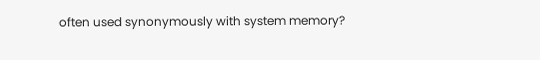often used synonymously with system memory?